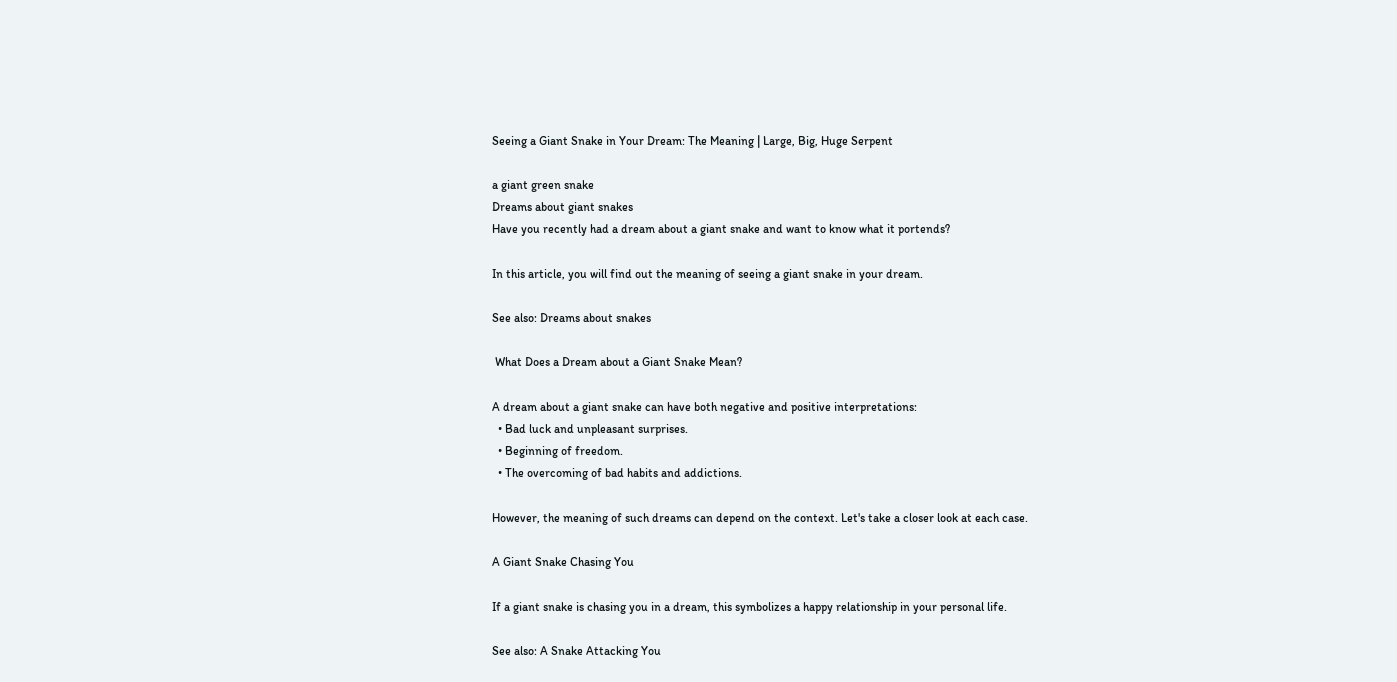Seeing a Giant Snake in Your Dream: The Meaning | Large, Big, Huge Serpent

a giant green snake
Dreams about giant snakes
Have you recently had a dream about a giant snake and want to know what it portends?

In this article, you will find out the meaning of seeing a giant snake in your dream.

See also: Dreams about snakes

 What Does a Dream about a Giant Snake Mean?

A dream about a giant snake can have both negative and positive interpretations:
  • Bad luck and unpleasant surprises.
  • Beginning of freedom.
  • The overcoming of bad habits and addictions.

However, the meaning of such dreams can depend on the context. Let's take a closer look at each case.

A Giant Snake Chasing You

If a giant snake is chasing you in a dream, this symbolizes a happy relationship in your personal life.

See also: A Snake Attacking You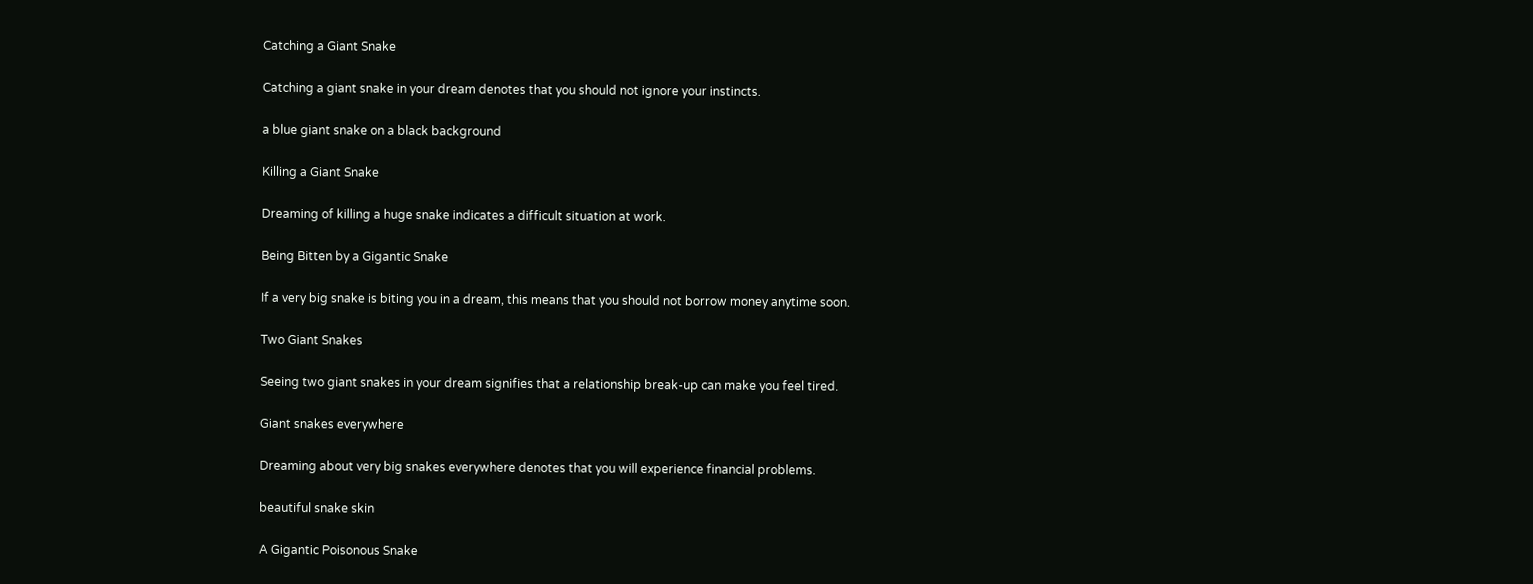Catching a Giant Snake

Catching a giant snake in your dream denotes that you should not ignore your instincts.

a blue giant snake on a black background

Killing a Giant Snake

Dreaming of killing a huge snake indicates a difficult situation at work.

Being Bitten by a Gigantic Snake

If a very big snake is biting you in a dream, this means that you should not borrow money anytime soon.

Two Giant Snakes

Seeing two giant snakes in your dream signifies that a relationship break-up can make you feel tired.

Giant snakes everywhere

Dreaming about very big snakes everywhere denotes that you will experience financial problems.

beautiful snake skin

A Gigantic Poisonous Snake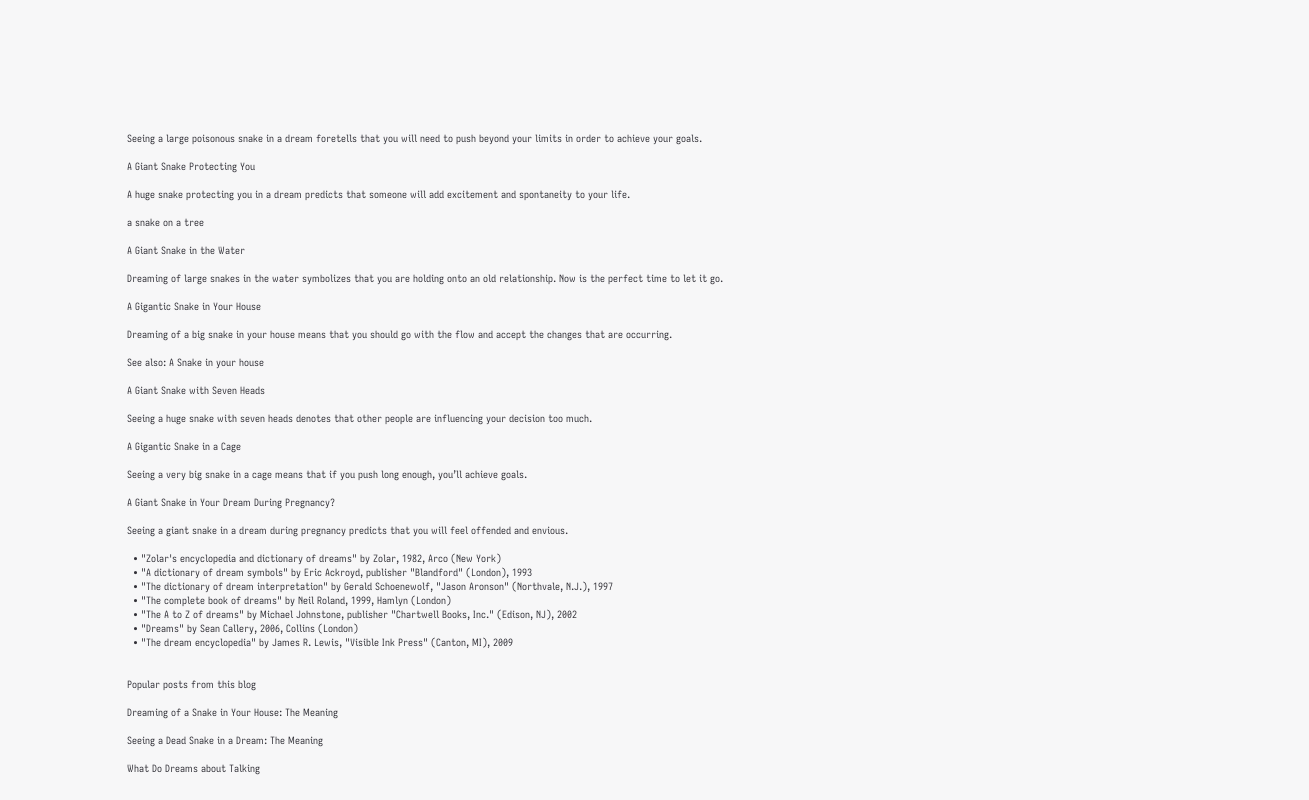Seeing a large poisonous snake in a dream foretells that you will need to push beyond your limits in order to achieve your goals.

A Giant Snake Protecting You

A huge snake protecting you in a dream predicts that someone will add excitement and spontaneity to your life.

a snake on a tree

A Giant Snake in the Water

Dreaming of large snakes in the water symbolizes that you are holding onto an old relationship. Now is the perfect time to let it go.

A Gigantic Snake in Your House

Dreaming of a big snake in your house means that you should go with the flow and accept the changes that are occurring.

See also: A Snake in your house

A Giant Snake with Seven Heads

Seeing a huge snake with seven heads denotes that other people are influencing your decision too much.

A Gigantic Snake in a Cage

Seeing a very big snake in a cage means that if you push long enough, you’ll achieve goals.

A Giant Snake in Your Dream During Pregnancy?

Seeing a giant snake in a dream during pregnancy predicts that you will feel offended and envious.

  • "Zolar's encyclopedia and dictionary of dreams" by Zolar, 1982, Arco (New York)
  • "A dictionary of dream symbols" by Eric Ackroyd, publisher "Blandford" (London), 1993
  • "The dictionary of dream interpretation" by Gerald Schoenewolf, "Jason Aronson" (Northvale, N.J.), 1997
  • "The complete book of dreams" by Neil Roland, 1999, Hamlyn (London)
  • "The A to Z of dreams" by Michael Johnstone, publisher "Chartwell Books, Inc." (Edison, NJ), 2002
  • "Dreams" by Sean Callery, 2006, Collins (London)
  • "The dream encyclopedia" by James R. Lewis, "Visible Ink Press" (Canton, MI), 2009


Popular posts from this blog

Dreaming of a Snake in Your House: The Meaning

Seeing a Dead Snake in a Dream: The Meaning

What Do Dreams about Talking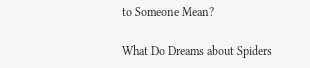to Someone Mean?

What Do Dreams about Spiders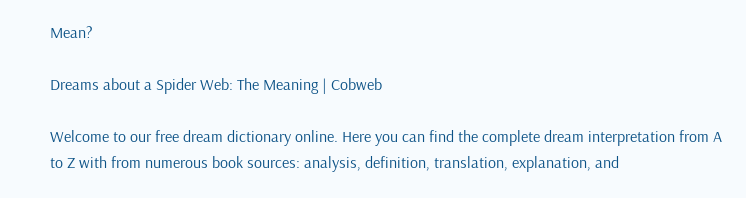Mean?

Dreams about a Spider Web: The Meaning | Cobweb

Welcome to our free dream dictionary online. Here you can find the complete dream interpretation from A to Z with from numerous book sources: analysis, definition, translation, explanation, and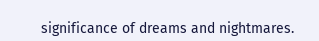significance of dreams and nightmares.